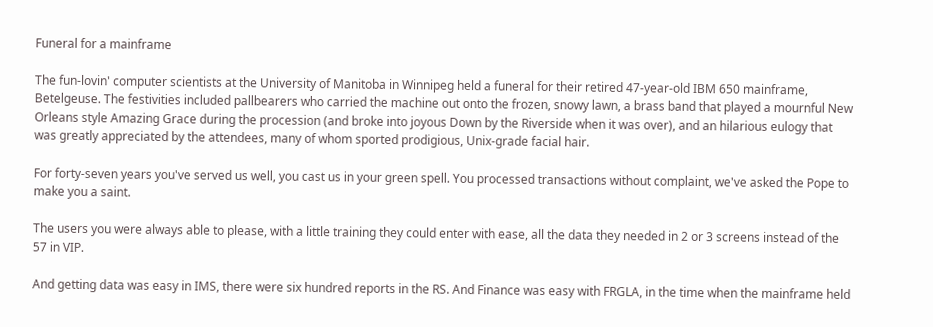Funeral for a mainframe

The fun-lovin' computer scientists at the University of Manitoba in Winnipeg held a funeral for their retired 47-year-old IBM 650 mainframe, Betelgeuse. The festivities included pallbearers who carried the machine out onto the frozen, snowy lawn, a brass band that played a mournful New Orleans style Amazing Grace during the procession (and broke into joyous Down by the Riverside when it was over), and an hilarious eulogy that was greatly appreciated by the attendees, many of whom sported prodigious, Unix-grade facial hair.

For forty-seven years you've served us well, you cast us in your green spell. You processed transactions without complaint, we've asked the Pope to make you a saint.

The users you were always able to please, with a little training they could enter with ease, all the data they needed in 2 or 3 screens instead of the 57 in VIP.

And getting data was easy in IMS, there were six hundred reports in the RS. And Finance was easy with FRGLA, in the time when the mainframe held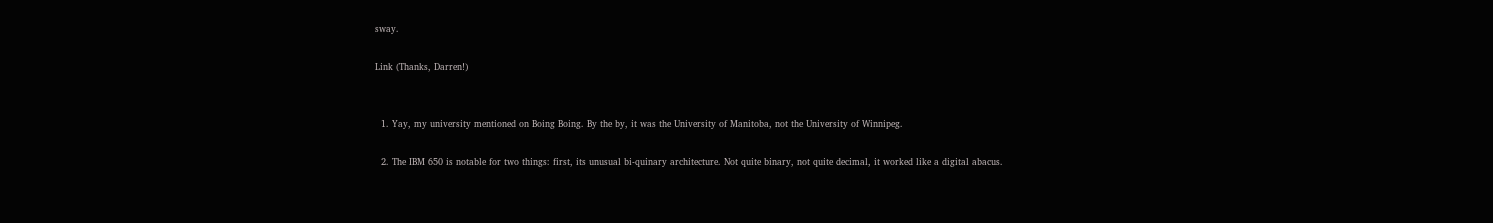sway.

Link (Thanks, Darren!)


  1. Yay, my university mentioned on Boing Boing. By the by, it was the University of Manitoba, not the University of Winnipeg.

  2. The IBM 650 is notable for two things: first, its unusual bi-quinary architecture. Not quite binary, not quite decimal, it worked like a digital abacus.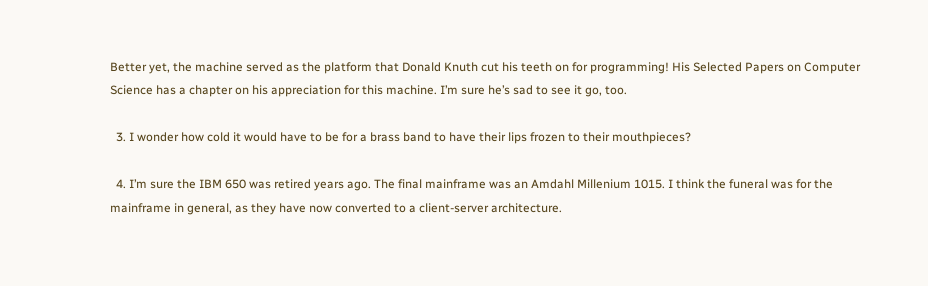Better yet, the machine served as the platform that Donald Knuth cut his teeth on for programming! His Selected Papers on Computer Science has a chapter on his appreciation for this machine. I’m sure he’s sad to see it go, too.

  3. I wonder how cold it would have to be for a brass band to have their lips frozen to their mouthpieces?

  4. I’m sure the IBM 650 was retired years ago. The final mainframe was an Amdahl Millenium 1015. I think the funeral was for the mainframe in general, as they have now converted to a client-server architecture.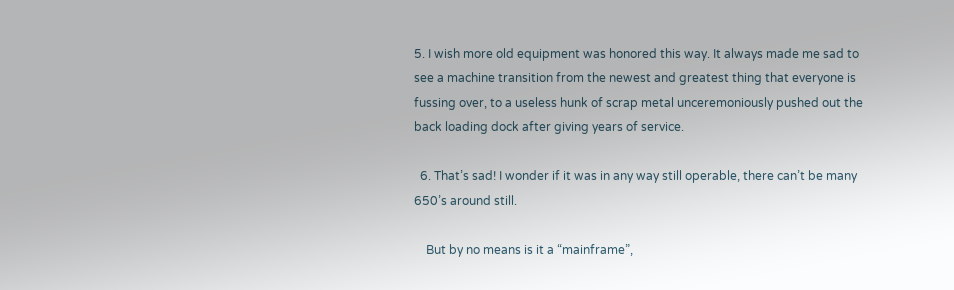5. I wish more old equipment was honored this way. It always made me sad to see a machine transition from the newest and greatest thing that everyone is fussing over, to a useless hunk of scrap metal unceremoniously pushed out the back loading dock after giving years of service.

  6. That’s sad! I wonder if it was in any way still operable, there can’t be many 650’s around still.

    But by no means is it a “mainframe”,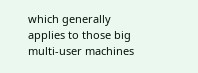which generally applies to those big multi-user machines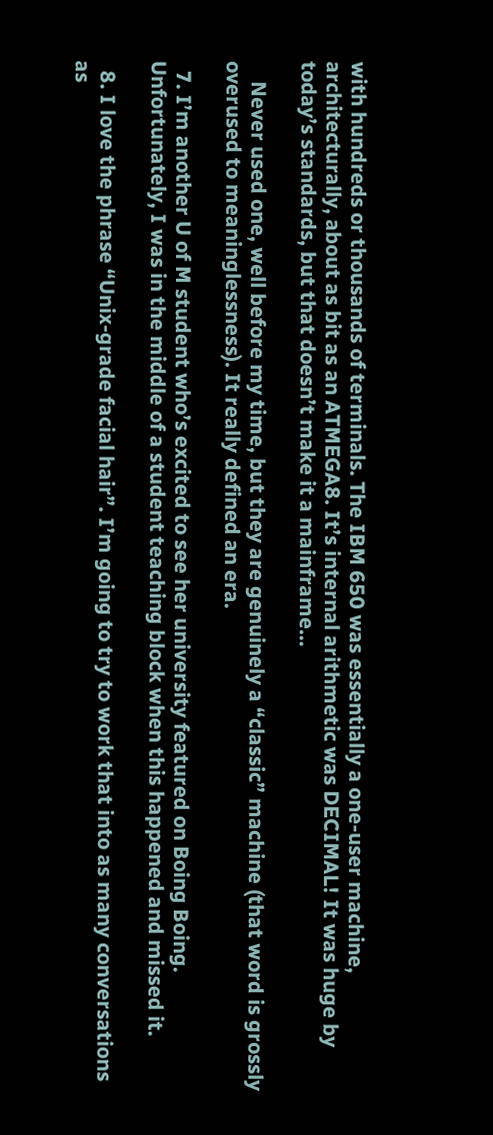with hundreds or thousands of terminals. The IBM 650 was essentially a one-user machine, architecturally, about as bit as an ATMEGA8. It’s internal arithmetic was DECIMAL! It was huge by today’s standards, but that doesn’t make it a mainframe…

    Never used one, well before my time, but they are genuinely a “classic” machine (that word is grossly overused to meaninglessness). It really defined an era.

  7. I’m another U of M student who’s excited to see her university featured on Boing Boing. Unfortunately, I was in the middle of a student teaching block when this happened and missed it.

  8. I love the phrase “Unix-grade facial hair”. I’m going to try to work that into as many conversations as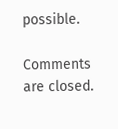possible.

Comments are closed.